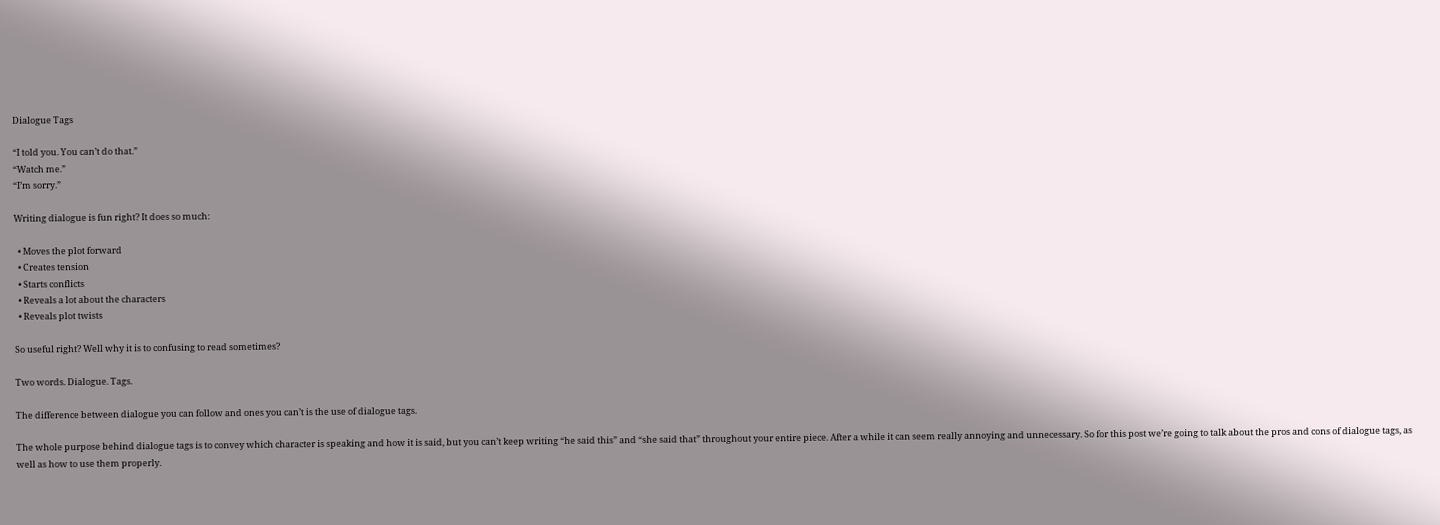Dialogue Tags

“I told you. You can’t do that.”
“Watch me.”
“I’m sorry.”

Writing dialogue is fun right? It does so much:

  • Moves the plot forward
  • Creates tension
  • Starts conflicts
  • Reveals a lot about the characters
  • Reveals plot twists

So useful right? Well why it is to confusing to read sometimes?

Two words. Dialogue. Tags.

The difference between dialogue you can follow and ones you can’t is the use of dialogue tags.

The whole purpose behind dialogue tags is to convey which character is speaking and how it is said, but you can’t keep writing “he said this” and “she said that” throughout your entire piece. After a while it can seem really annoying and unnecessary. So for this post we’re going to talk about the pros and cons of dialogue tags, as well as how to use them properly.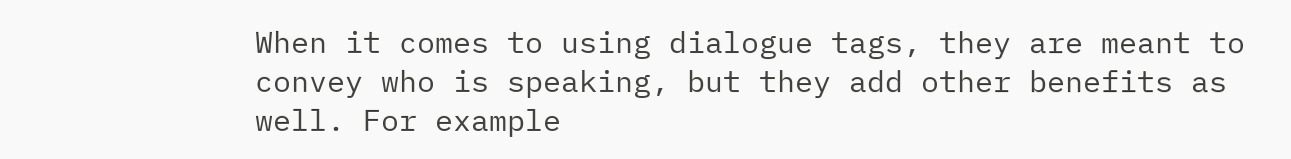When it comes to using dialogue tags, they are meant to convey who is speaking, but they add other benefits as well. For example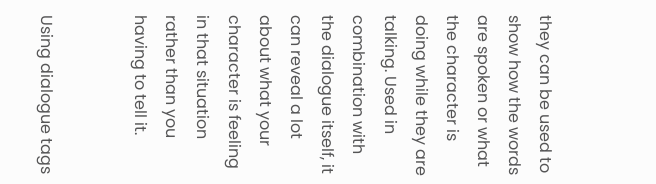they can be used to show how the words are spoken or what the character is doing while they are talking. Used in combination with the dialogue itself, it can reveal a lot about what your character is feeling in that situation rather than you having to tell it.


Using dialogue tags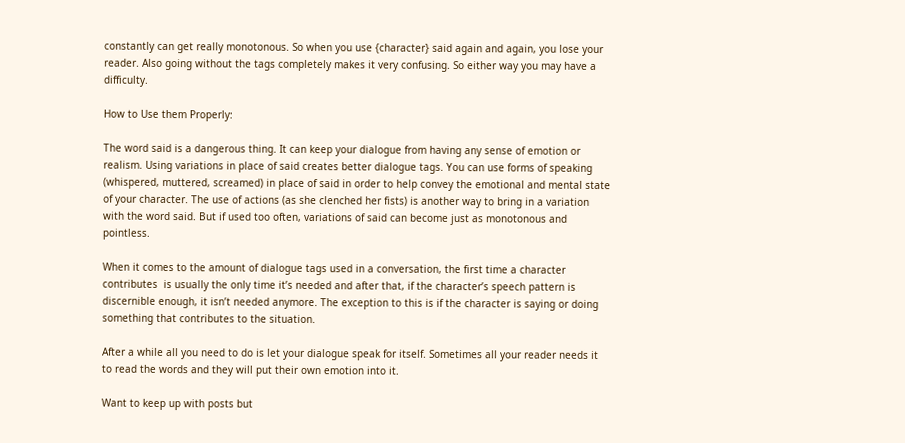constantly can get really monotonous. So when you use {character} said again and again, you lose your reader. Also going without the tags completely makes it very confusing. So either way you may have a difficulty.

How to Use them Properly:

The word said is a dangerous thing. It can keep your dialogue from having any sense of emotion or realism. Using variations in place of said creates better dialogue tags. You can use forms of speaking (whispered, muttered, screamed) in place of said in order to help convey the emotional and mental state of your character. The use of actions (as she clenched her fists) is another way to bring in a variation with the word said. But if used too often, variations of said can become just as monotonous and pointless.

When it comes to the amount of dialogue tags used in a conversation, the first time a character contributes  is usually the only time it’s needed and after that, if the character’s speech pattern is discernible enough, it isn’t needed anymore. The exception to this is if the character is saying or doing something that contributes to the situation.

After a while all you need to do is let your dialogue speak for itself. Sometimes all your reader needs it to read the words and they will put their own emotion into it.

Want to keep up with posts but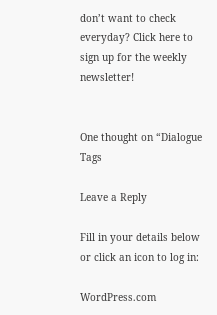don’t want to check everyday? Click here to sign up for the weekly newsletter!


One thought on “Dialogue Tags

Leave a Reply

Fill in your details below or click an icon to log in:

WordPress.com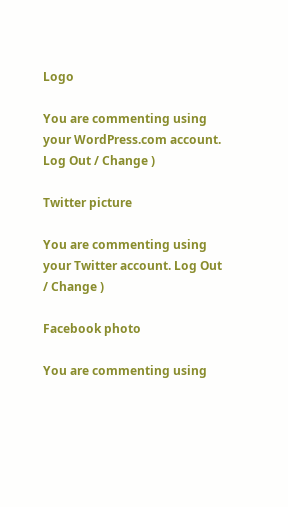Logo

You are commenting using your WordPress.com account. Log Out / Change )

Twitter picture

You are commenting using your Twitter account. Log Out / Change )

Facebook photo

You are commenting using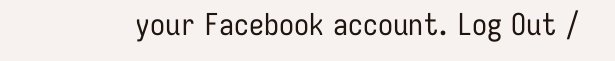your Facebook account. Log Out /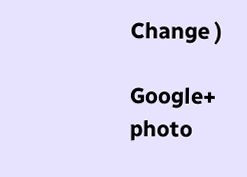Change )

Google+ photo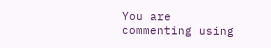You are commenting using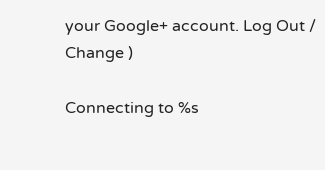your Google+ account. Log Out / Change )

Connecting to %s